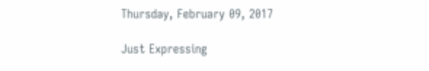Thursday, February 09, 2017

Just Expressing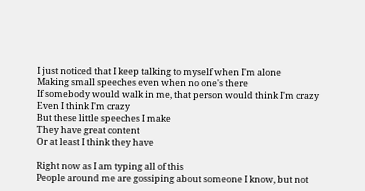I just noticed that I keep talking to myself when I'm alone
Making small speeches even when no one's there
If somebody would walk in me, that person would think I'm crazy
Even I think I'm crazy
But these little speeches I make
They have great content
Or at least I think they have

Right now as I am typing all of this
People around me are gossiping about someone I know, but not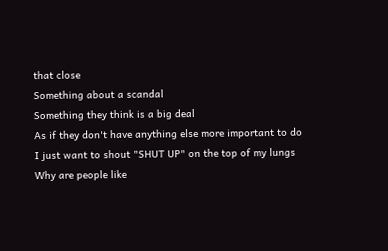that close
Something about a scandal
Something they think is a big deal
As if they don't have anything else more important to do
I just want to shout "SHUT UP" on the top of my lungs
Why are people like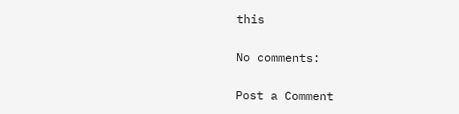this

No comments:

Post a Comment